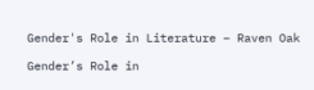Gender's Role in Literature – Raven Oak

Gender’s Role in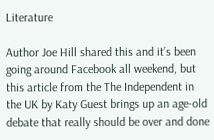Literature

Author Joe Hill shared this and it’s been going around Facebook all weekend, but this article from the The Independent in the UK by Katy Guest brings up an age-old debate that really should be over and done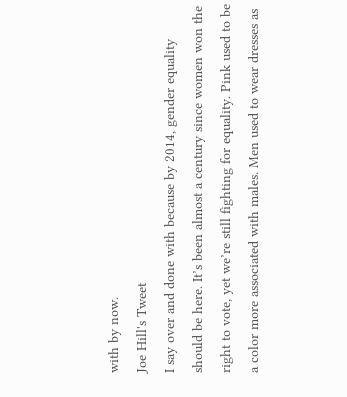with by now.
Joe Hill's Tweet
I say over and done with because by 2014, gender equality should be here. It’s been almost a century since women won the right to vote, yet we’re still fighting for equality. Pink used to be a color more associated with males. Men used to wear dresses as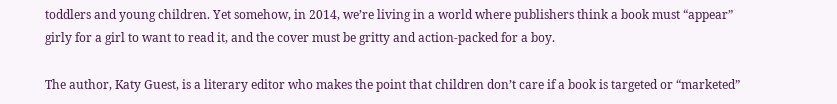toddlers and young children. Yet somehow, in 2014, we’re living in a world where publishers think a book must “appear” girly for a girl to want to read it, and the cover must be gritty and action-packed for a boy.

The author, Katy Guest, is a literary editor who makes the point that children don’t care if a book is targeted or “marketed”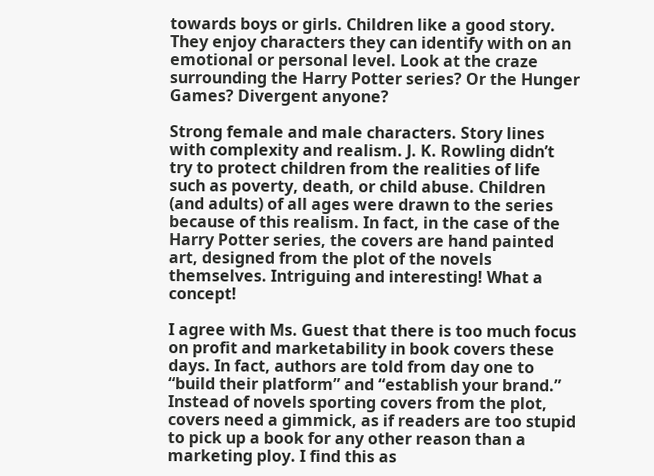towards boys or girls. Children like a good story. They enjoy characters they can identify with on an emotional or personal level. Look at the craze surrounding the Harry Potter series? Or the Hunger Games? Divergent anyone?

Strong female and male characters. Story lines with complexity and realism. J. K. Rowling didn’t try to protect children from the realities of life such as poverty, death, or child abuse. Children (and adults) of all ages were drawn to the series because of this realism. In fact, in the case of the Harry Potter series, the covers are hand painted art, designed from the plot of the novels themselves. Intriguing and interesting! What a concept!

I agree with Ms. Guest that there is too much focus on profit and marketability in book covers these days. In fact, authors are told from day one to “build their platform” and “establish your brand.” Instead of novels sporting covers from the plot, covers need a gimmick, as if readers are too stupid to pick up a book for any other reason than a marketing ploy. I find this as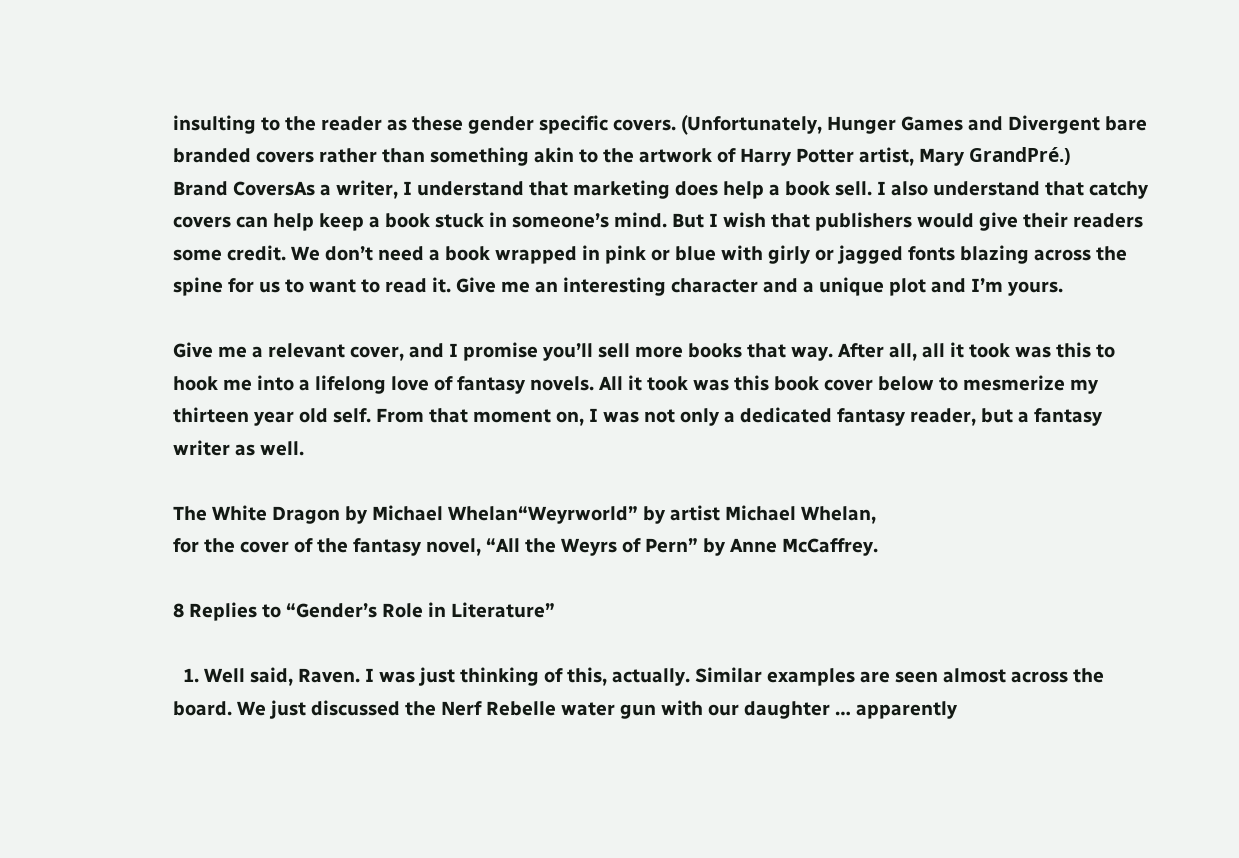insulting to the reader as these gender specific covers. (Unfortunately, Hunger Games and Divergent bare branded covers rather than something akin to the artwork of Harry Potter artist, Mary GrandPré.)
Brand CoversAs a writer, I understand that marketing does help a book sell. I also understand that catchy covers can help keep a book stuck in someone’s mind. But I wish that publishers would give their readers some credit. We don’t need a book wrapped in pink or blue with girly or jagged fonts blazing across the spine for us to want to read it. Give me an interesting character and a unique plot and I’m yours.

Give me a relevant cover, and I promise you’ll sell more books that way. After all, all it took was this to hook me into a lifelong love of fantasy novels. All it took was this book cover below to mesmerize my thirteen year old self. From that moment on, I was not only a dedicated fantasy reader, but a fantasy writer as well.

The White Dragon by Michael Whelan“Weyrworld” by artist Michael Whelan,
for the cover of the fantasy novel, “All the Weyrs of Pern” by Anne McCaffrey.

8 Replies to “Gender’s Role in Literature”

  1. Well said, Raven. I was just thinking of this, actually. Similar examples are seen almost across the board. We just discussed the Nerf Rebelle water gun with our daughter … apparently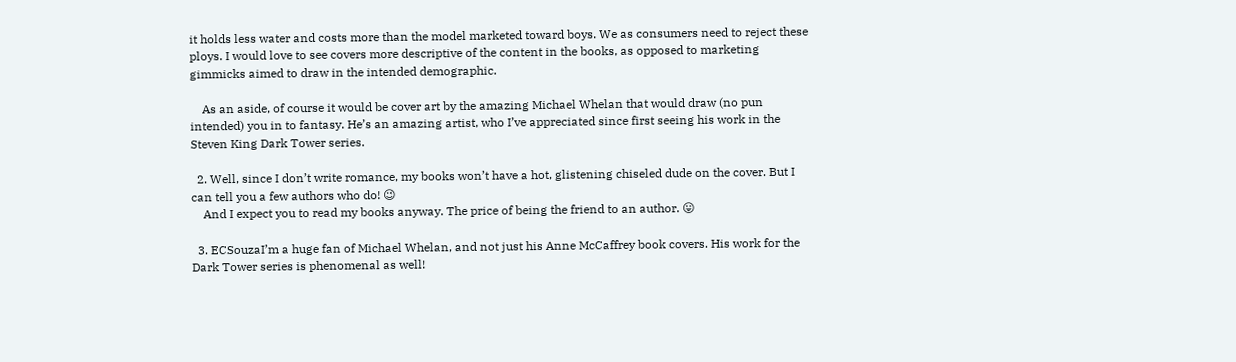it holds less water and costs more than the model marketed toward boys. We as consumers need to reject these ploys. I would love to see covers more descriptive of the content in the books, as opposed to marketing gimmicks aimed to draw in the intended demographic.

    As an aside, of course it would be cover art by the amazing Michael Whelan that would draw (no pun intended) you in to fantasy. He’s an amazing artist, who I’ve appreciated since first seeing his work in the Steven King Dark Tower series.

  2. Well, since I don’t write romance, my books won’t have a hot, glistening chiseled dude on the cover. But I can tell you a few authors who do! 😉
    And I expect you to read my books anyway. The price of being the friend to an author. 😛

  3. ECSouzaI’m a huge fan of Michael Whelan, and not just his Anne McCaffrey book covers. His work for the Dark Tower series is phenomenal as well!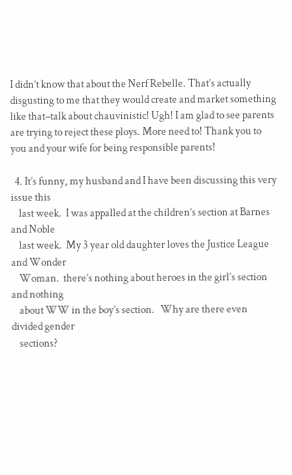I didn’t know that about the Nerf Rebelle. That’s actually disgusting to me that they would create and market something like that–talk about chauvinistic! Ugh! I am glad to see parents are trying to reject these ploys. More need to! Thank you to you and your wife for being responsible parents!

  4. It’s funny, my husband and I have been discussing this very issue this
    last week.  I was appalled at the children’s section at Barnes and Noble
    last week.  My 3 year old daughter loves the Justice League and Wonder
    Woman.  there’s nothing about heroes in the girl’s section and nothing
    about WW in the boy’s section.   Why are there even divided gender
    sections?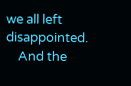we all left disappointed.
    And the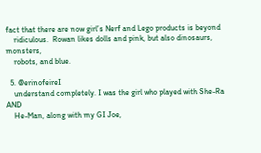fact that there are now girl’s Nerf and Lego products is beyond
    ridiculous.  Rowan likes dolls and pink, but also dinosaurs, monsters,
    robots, and blue.

  5. @erinofeireI
    understand completely. I was the girl who played with She-Ra AND
    He-Man, along with my GI Joe,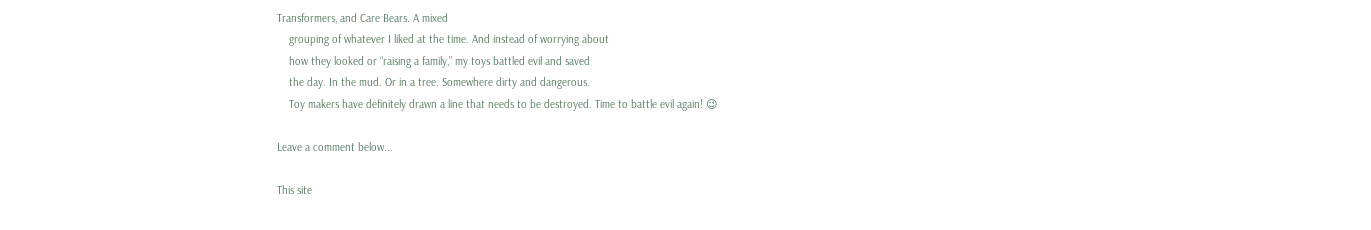Transformers, and Care Bears. A mixed
    grouping of whatever I liked at the time. And instead of worrying about
    how they looked or “raising a family,” my toys battled evil and saved
    the day. In the mud. Or in a tree. Somewhere dirty and dangerous.
    Toy makers have definitely drawn a line that needs to be destroyed. Time to battle evil again! 😉

Leave a comment below...

This site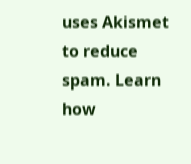uses Akismet to reduce spam. Learn how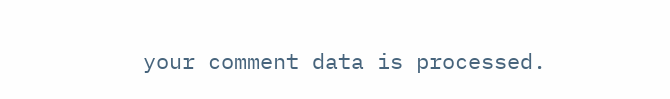your comment data is processed.